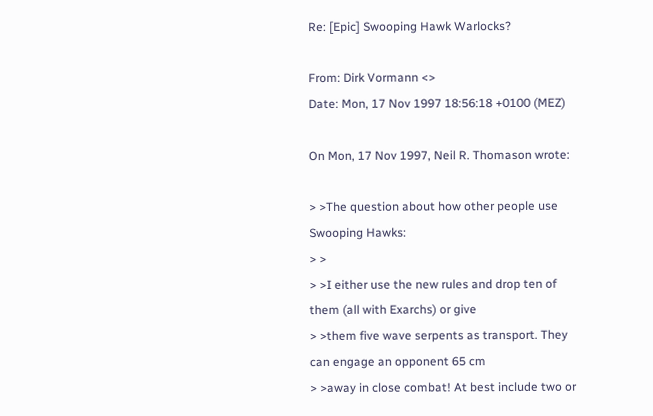Re: [Epic] Swooping Hawk Warlocks?

From: Dirk Vormann <>
Date: Mon, 17 Nov 1997 18:56:18 +0100 (MEZ)

On Mon, 17 Nov 1997, Neil R. Thomason wrote:

> >The question about how other people use Swooping Hawks:
> >
> >I either use the new rules and drop ten of them (all with Exarchs) or give
> >them five wave serpents as transport. They can engage an opponent 65 cm
> >away in close combat! At best include two or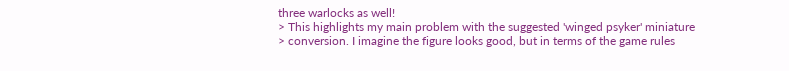three warlocks as well!
> This highlights my main problem with the suggested 'winged psyker' miniature
> conversion. I imagine the figure looks good, but in terms of the game rules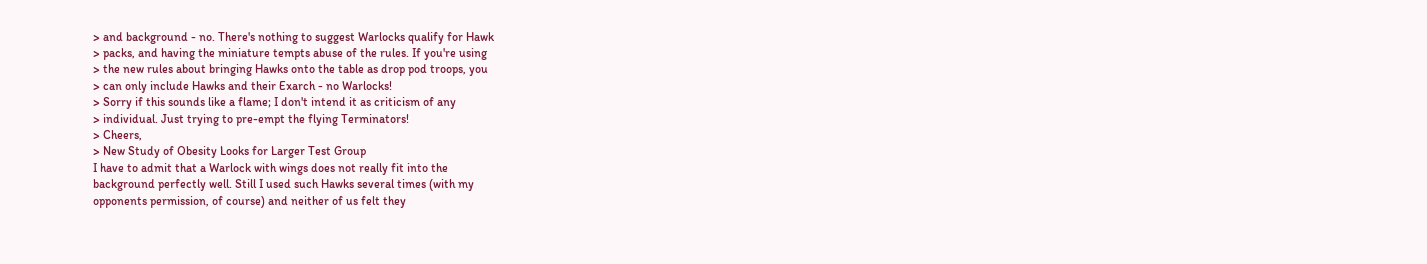> and background - no. There's nothing to suggest Warlocks qualify for Hawk
> packs, and having the miniature tempts abuse of the rules. If you're using
> the new rules about bringing Hawks onto the table as drop pod troops, you
> can only include Hawks and their Exarch - no Warlocks!
> Sorry if this sounds like a flame; I don't intend it as criticism of any
> individual. Just trying to pre-empt the flying Terminators!
> Cheers,
> New Study of Obesity Looks for Larger Test Group
I have to admit that a Warlock with wings does not really fit into the
background perfectly well. Still I used such Hawks several times (with my
opponents permission, of course) and neither of us felt they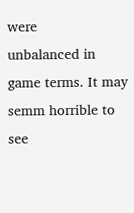were
unbalanced in game terms. It may semm horrible to see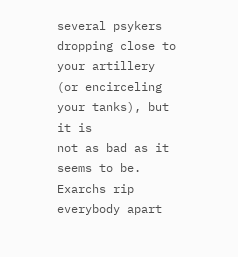several psykers
dropping close to your artillery (or encirceling your tanks), but it is
not as bad as it seems to be.
Exarchs rip everybody apart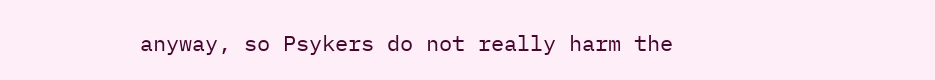anyway, so Psykers do not really harm the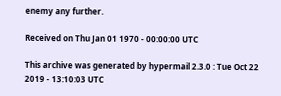enemy any further.

Received on Thu Jan 01 1970 - 00:00:00 UTC

This archive was generated by hypermail 2.3.0 : Tue Oct 22 2019 - 13:10:03 UTC